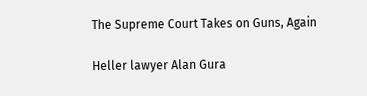The Supreme Court Takes on Guns, Again

Heller lawyer Alan Gura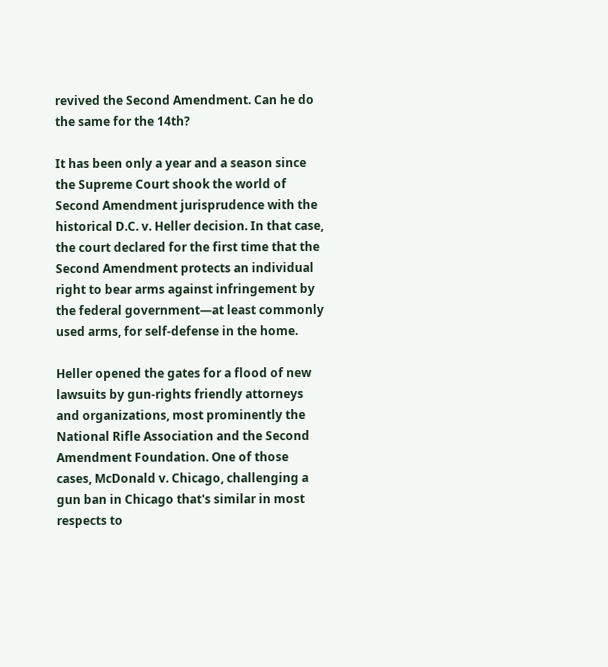revived the Second Amendment. Can he do the same for the 14th?

It has been only a year and a season since the Supreme Court shook the world of Second Amendment jurisprudence with the historical D.C. v. Heller decision. In that case, the court declared for the first time that the Second Amendment protects an individual right to bear arms against infringement by the federal government—at least commonly used arms, for self-defense in the home.

Heller opened the gates for a flood of new lawsuits by gun-rights friendly attorneys and organizations, most prominently the National Rifle Association and the Second Amendment Foundation. One of those cases, McDonald v. Chicago, challenging a gun ban in Chicago that's similar in most respects to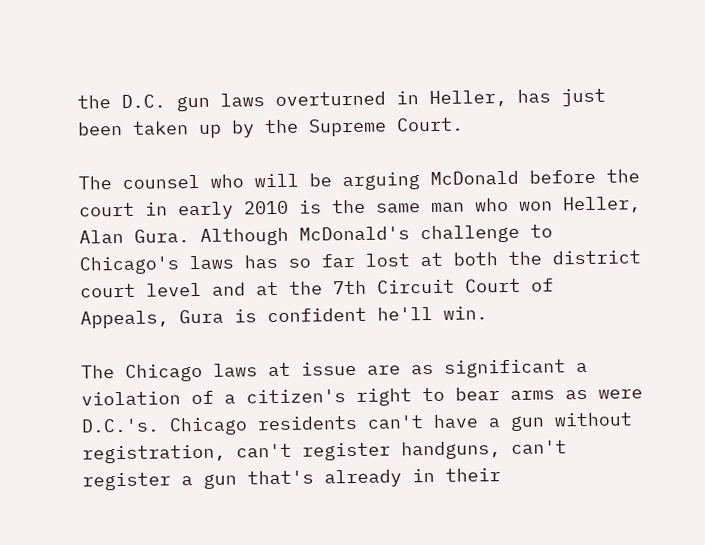the D.C. gun laws overturned in Heller, has just been taken up by the Supreme Court.

The counsel who will be arguing McDonald before the court in early 2010 is the same man who won Heller, Alan Gura. Although McDonald's challenge to Chicago's laws has so far lost at both the district court level and at the 7th Circuit Court of Appeals, Gura is confident he'll win.

The Chicago laws at issue are as significant a violation of a citizen's right to bear arms as were D.C.'s. Chicago residents can't have a gun without registration, can't register handguns, can't register a gun that's already in their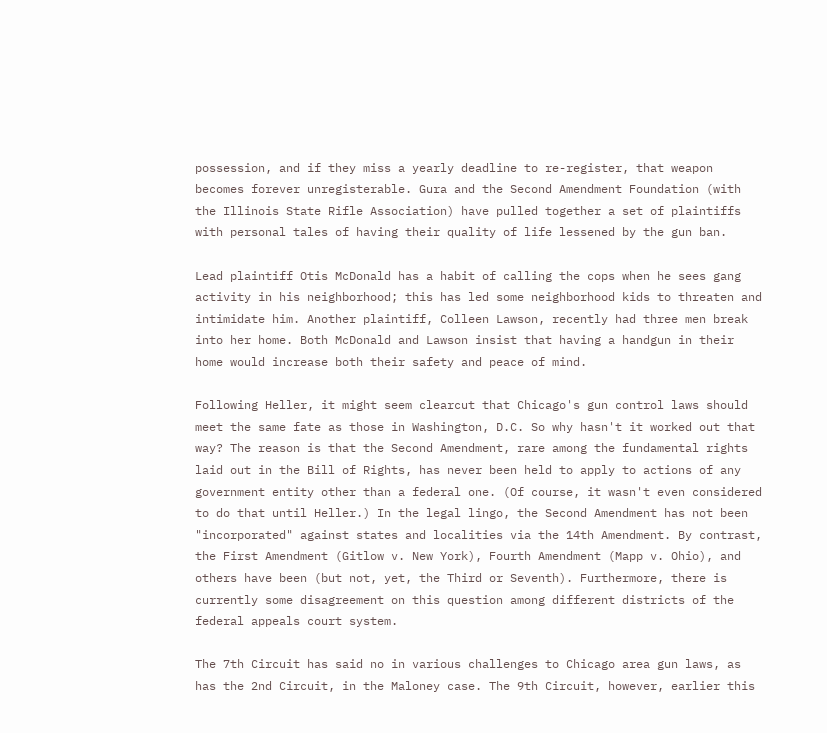possession, and if they miss a yearly deadline to re-register, that weapon becomes forever unregisterable. Gura and the Second Amendment Foundation (with the Illinois State Rifle Association) have pulled together a set of plaintiffs with personal tales of having their quality of life lessened by the gun ban.

Lead plaintiff Otis McDonald has a habit of calling the cops when he sees gang activity in his neighborhood; this has led some neighborhood kids to threaten and intimidate him. Another plaintiff, Colleen Lawson, recently had three men break into her home. Both McDonald and Lawson insist that having a handgun in their home would increase both their safety and peace of mind.

Following Heller, it might seem clearcut that Chicago's gun control laws should meet the same fate as those in Washington, D.C. So why hasn't it worked out that way? The reason is that the Second Amendment, rare among the fundamental rights laid out in the Bill of Rights, has never been held to apply to actions of any government entity other than a federal one. (Of course, it wasn't even considered to do that until Heller.) In the legal lingo, the Second Amendment has not been "incorporated" against states and localities via the 14th Amendment. By contrast, the First Amendment (Gitlow v. New York), Fourth Amendment (Mapp v. Ohio), and others have been (but not, yet, the Third or Seventh). Furthermore, there is currently some disagreement on this question among different districts of the federal appeals court system.

The 7th Circuit has said no in various challenges to Chicago area gun laws, as has the 2nd Circuit, in the Maloney case. The 9th Circuit, however, earlier this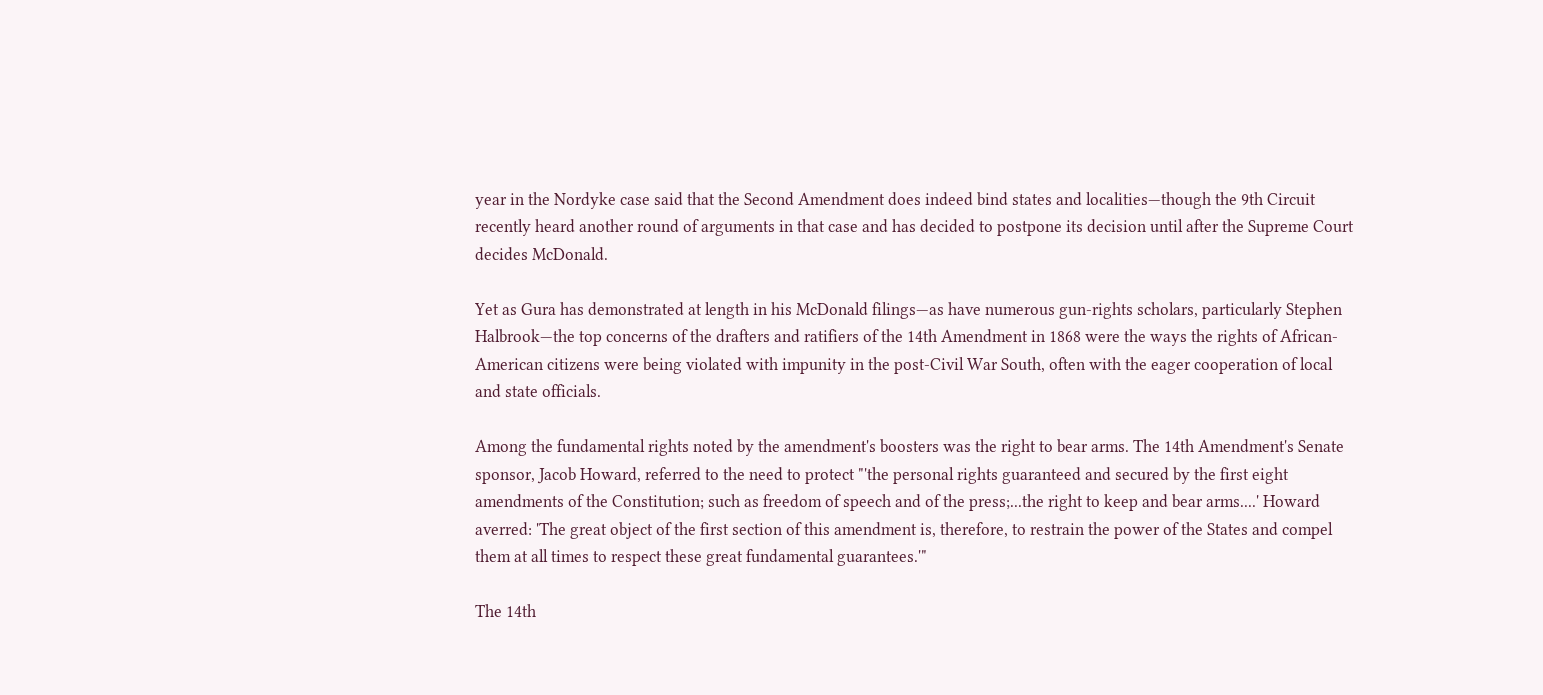year in the Nordyke case said that the Second Amendment does indeed bind states and localities—though the 9th Circuit recently heard another round of arguments in that case and has decided to postpone its decision until after the Supreme Court decides McDonald.

Yet as Gura has demonstrated at length in his McDonald filings—as have numerous gun-rights scholars, particularly Stephen Halbrook—the top concerns of the drafters and ratifiers of the 14th Amendment in 1868 were the ways the rights of African-American citizens were being violated with impunity in the post-Civil War South, often with the eager cooperation of local and state officials.

Among the fundamental rights noted by the amendment's boosters was the right to bear arms. The 14th Amendment's Senate sponsor, Jacob Howard, referred to the need to protect "'the personal rights guaranteed and secured by the first eight amendments of the Constitution; such as freedom of speech and of the press;...the right to keep and bear arms....' Howard averred: 'The great object of the first section of this amendment is, therefore, to restrain the power of the States and compel them at all times to respect these great fundamental guarantees.'"

The 14th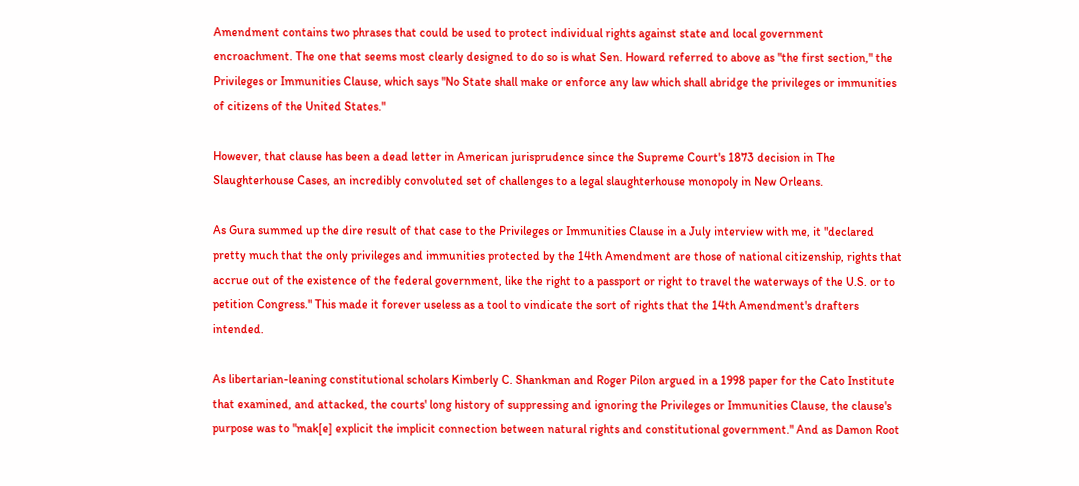Amendment contains two phrases that could be used to protect individual rights against state and local government encroachment. The one that seems most clearly designed to do so is what Sen. Howard referred to above as "the first section," the Privileges or Immunities Clause, which says "No State shall make or enforce any law which shall abridge the privileges or immunities of citizens of the United States."

However, that clause has been a dead letter in American jurisprudence since the Supreme Court's 1873 decision in The Slaughterhouse Cases, an incredibly convoluted set of challenges to a legal slaughterhouse monopoly in New Orleans.

As Gura summed up the dire result of that case to the Privileges or Immunities Clause in a July interview with me, it "declared pretty much that the only privileges and immunities protected by the 14th Amendment are those of national citizenship, rights that accrue out of the existence of the federal government, like the right to a passport or right to travel the waterways of the U.S. or to petition Congress." This made it forever useless as a tool to vindicate the sort of rights that the 14th Amendment's drafters intended.

As libertarian-leaning constitutional scholars Kimberly C. Shankman and Roger Pilon argued in a 1998 paper for the Cato Institute that examined, and attacked, the courts' long history of suppressing and ignoring the Privileges or Immunities Clause, the clause's purpose was to "mak[e] explicit the implicit connection between natural rights and constitutional government." And as Damon Root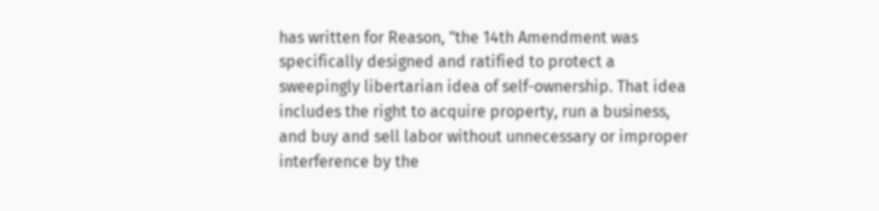has written for Reason, "the 14th Amendment was specifically designed and ratified to protect a sweepingly libertarian idea of self-ownership. That idea includes the right to acquire property, run a business, and buy and sell labor without unnecessary or improper interference by the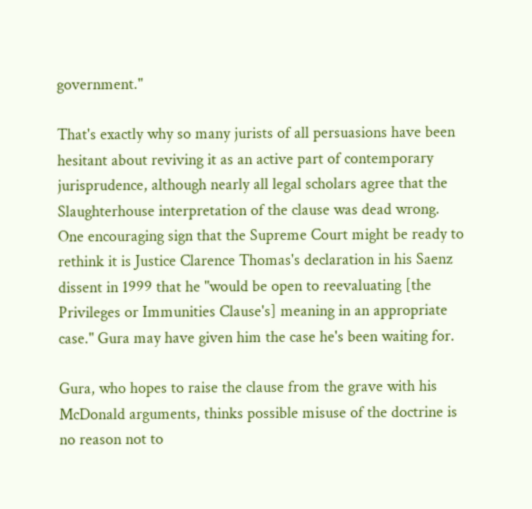government."

That's exactly why so many jurists of all persuasions have been hesitant about reviving it as an active part of contemporary jurisprudence, although nearly all legal scholars agree that the Slaughterhouse interpretation of the clause was dead wrong. One encouraging sign that the Supreme Court might be ready to rethink it is Justice Clarence Thomas's declaration in his Saenz dissent in 1999 that he "would be open to reevaluating [the Privileges or Immunities Clause's] meaning in an appropriate case." Gura may have given him the case he's been waiting for.

Gura, who hopes to raise the clause from the grave with his McDonald arguments, thinks possible misuse of the doctrine is no reason not to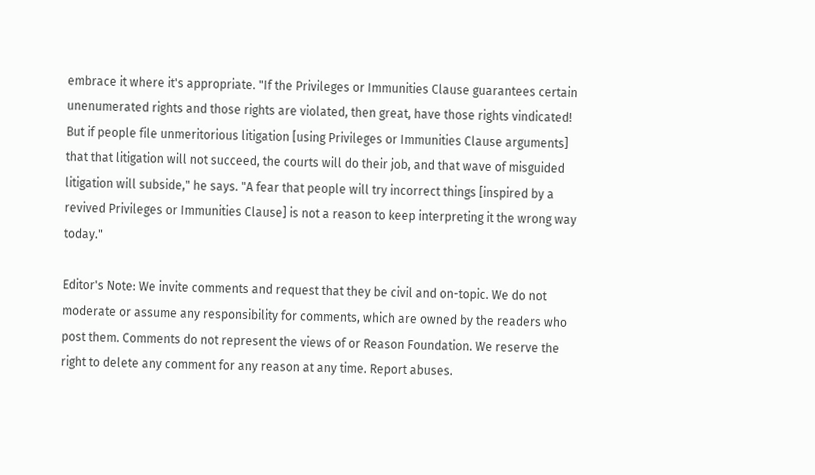embrace it where it's appropriate. "If the Privileges or Immunities Clause guarantees certain unenumerated rights and those rights are violated, then great, have those rights vindicated! But if people file unmeritorious litigation [using Privileges or Immunities Clause arguments] that that litigation will not succeed, the courts will do their job, and that wave of misguided litigation will subside," he says. "A fear that people will try incorrect things [inspired by a revived Privileges or Immunities Clause] is not a reason to keep interpreting it the wrong way today."

Editor's Note: We invite comments and request that they be civil and on-topic. We do not moderate or assume any responsibility for comments, which are owned by the readers who post them. Comments do not represent the views of or Reason Foundation. We reserve the right to delete any comment for any reason at any time. Report abuses.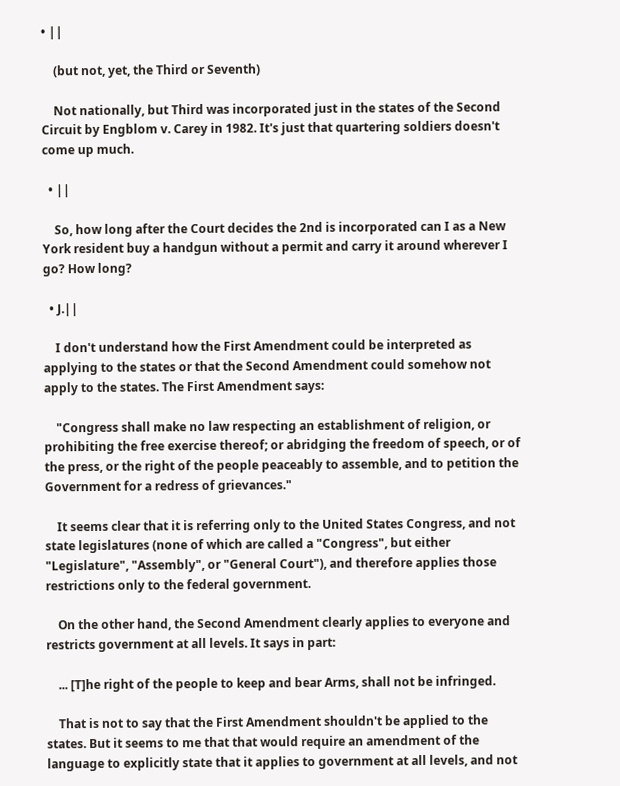• ||

    (but not, yet, the Third or Seventh)

    Not nationally, but Third was incorporated just in the states of the Second Circuit by Engblom v. Carey in 1982. It's just that quartering soldiers doesn't come up much.

  • ||

    So, how long after the Court decides the 2nd is incorporated can I as a New York resident buy a handgun without a permit and carry it around wherever I go? How long?

  • J.||

    I don't understand how the First Amendment could be interpreted as applying to the states or that the Second Amendment could somehow not apply to the states. The First Amendment says:

    "Congress shall make no law respecting an establishment of religion, or prohibiting the free exercise thereof; or abridging the freedom of speech, or of the press, or the right of the people peaceably to assemble, and to petition the Government for a redress of grievances."

    It seems clear that it is referring only to the United States Congress, and not state legislatures (none of which are called a "Congress", but either "Legislature", "Assembly", or "General Court"), and therefore applies those restrictions only to the federal government.

    On the other hand, the Second Amendment clearly applies to everyone and restricts government at all levels. It says in part:

    ... [T]he right of the people to keep and bear Arms, shall not be infringed.

    That is not to say that the First Amendment shouldn't be applied to the states. But it seems to me that that would require an amendment of the language to explicitly state that it applies to government at all levels, and not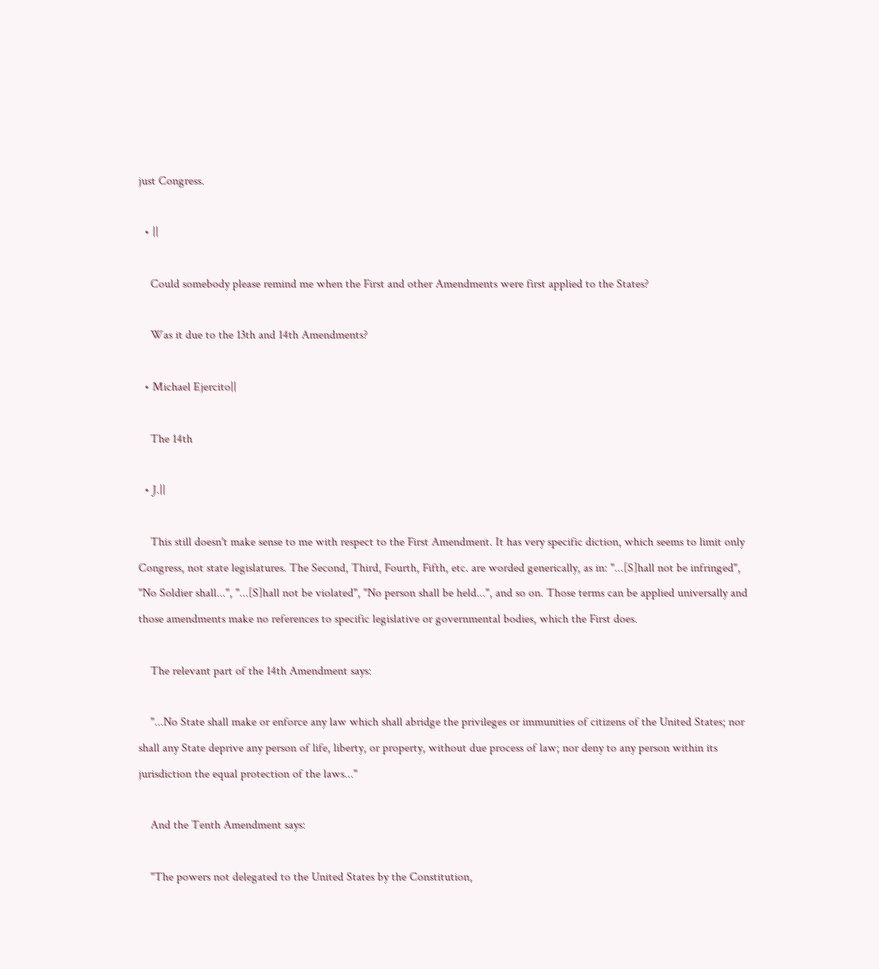just Congress.

  • ||

    Could somebody please remind me when the First and other Amendments were first applied to the States?

    Was it due to the 13th and 14th Amendments?

  • Michael Ejercito||

    The 14th

  • J.||

    This still doesn't make sense to me with respect to the First Amendment. It has very specific diction, which seems to limit only Congress, not state legislatures. The Second, Third, Fourth, Fifth, etc. are worded generically, as in: "...[S]hall not be infringed", "No Soldier shall...", "...[S]hall not be violated", "No person shall be held...", and so on. Those terms can be applied universally and those amendments make no references to specific legislative or governmental bodies, which the First does.

    The relevant part of the 14th Amendment says:

    "...No State shall make or enforce any law which shall abridge the privileges or immunities of citizens of the United States; nor shall any State deprive any person of life, liberty, or property, without due process of law; nor deny to any person within its jurisdiction the equal protection of the laws..."

    And the Tenth Amendment says:

    "The powers not delegated to the United States by the Constitution,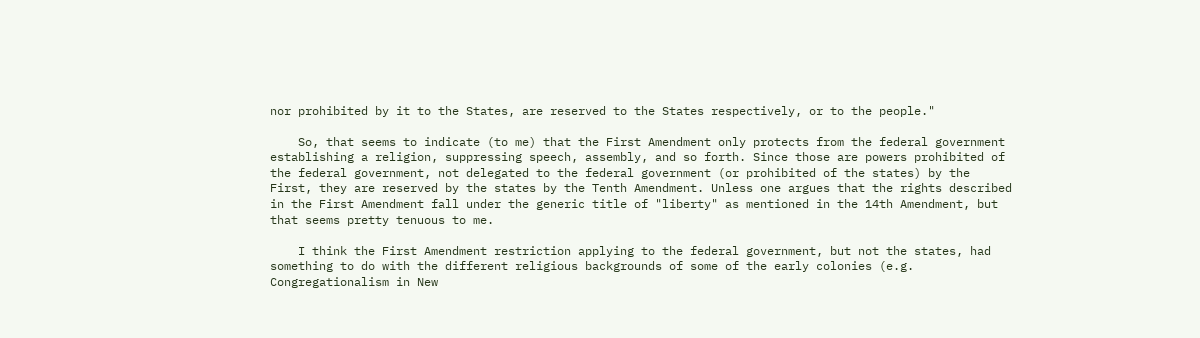nor prohibited by it to the States, are reserved to the States respectively, or to the people."

    So, that seems to indicate (to me) that the First Amendment only protects from the federal government establishing a religion, suppressing speech, assembly, and so forth. Since those are powers prohibited of the federal government, not delegated to the federal government (or prohibited of the states) by the First, they are reserved by the states by the Tenth Amendment. Unless one argues that the rights described in the First Amendment fall under the generic title of "liberty" as mentioned in the 14th Amendment, but that seems pretty tenuous to me.

    I think the First Amendment restriction applying to the federal government, but not the states, had something to do with the different religious backgrounds of some of the early colonies (e.g. Congregationalism in New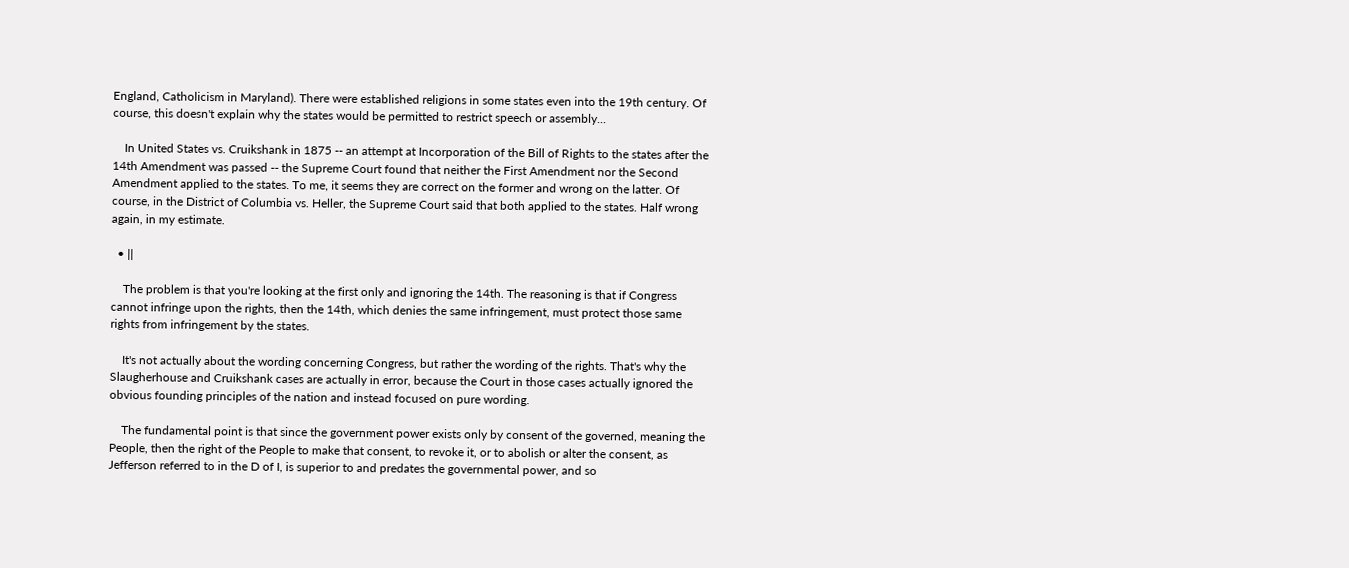England, Catholicism in Maryland). There were established religions in some states even into the 19th century. Of course, this doesn't explain why the states would be permitted to restrict speech or assembly...

    In United States vs. Cruikshank in 1875 -- an attempt at Incorporation of the Bill of Rights to the states after the 14th Amendment was passed -- the Supreme Court found that neither the First Amendment nor the Second Amendment applied to the states. To me, it seems they are correct on the former and wrong on the latter. Of course, in the District of Columbia vs. Heller, the Supreme Court said that both applied to the states. Half wrong again, in my estimate.

  • ||

    The problem is that you're looking at the first only and ignoring the 14th. The reasoning is that if Congress cannot infringe upon the rights, then the 14th, which denies the same infringement, must protect those same rights from infringement by the states.

    It's not actually about the wording concerning Congress, but rather the wording of the rights. That's why the Slaugherhouse and Cruikshank cases are actually in error, because the Court in those cases actually ignored the obvious founding principles of the nation and instead focused on pure wording.

    The fundamental point is that since the government power exists only by consent of the governed, meaning the People, then the right of the People to make that consent, to revoke it, or to abolish or alter the consent, as Jefferson referred to in the D of I, is superior to and predates the governmental power, and so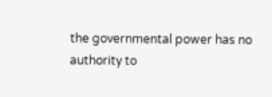the governmental power has no authority to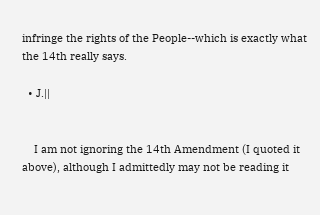infringe the rights of the People--which is exactly what the 14th really says.

  • J.||


    I am not ignoring the 14th Amendment (I quoted it above), although I admittedly may not be reading it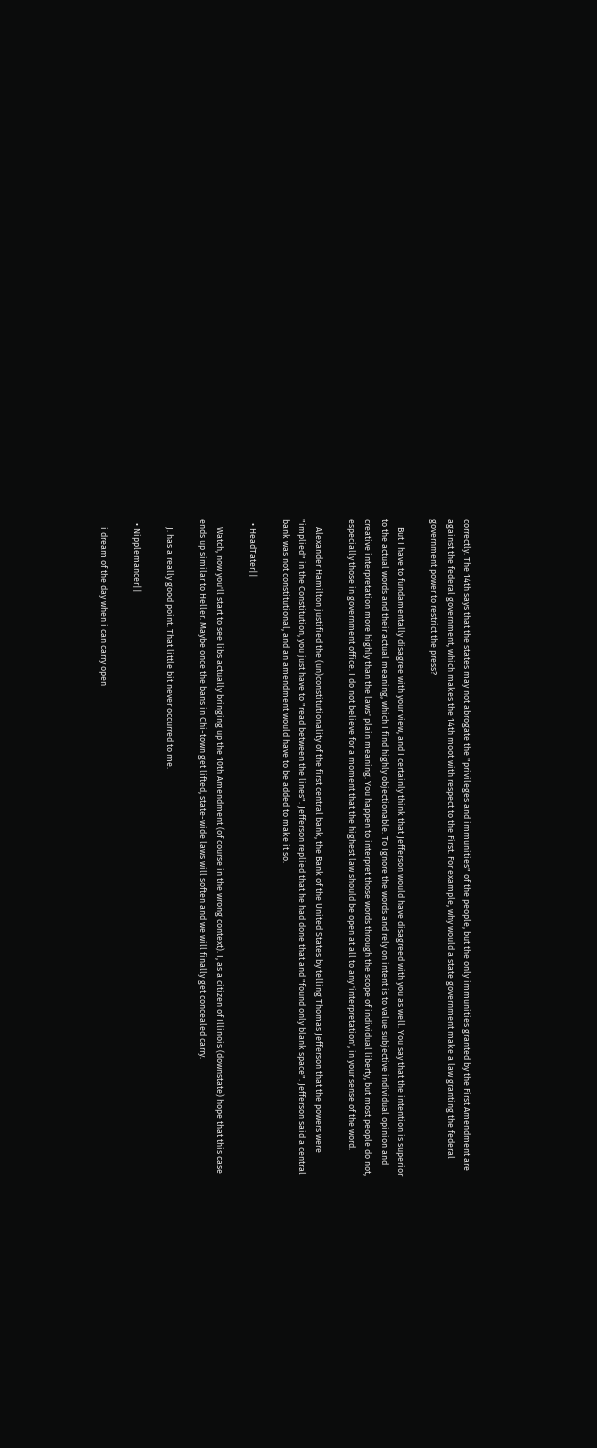correctly. The 14th says that the states may not abrogate the "privileges and immunities" of the people, but the only immunities granted by the First Amendment are against the federal government, which makes the 14th moot with respect to the First. For example, why would a state government make a law granting the federal government power to restrict the press?

    But I have to fundamentally disagree with your view, and I certainly think that Jefferson would have disagreed with you as well. You say that the intention is superior to the actual words and their actual meaning, which I find highly objectionable. To Ignore the words and rely on intent is to value subjective individual opinion and creative interpretation more highly than the laws' plain meaning. You happen to interpret those words through the scope of individual liberty, but most people do not, especially those in government office. I do not believe for a moment that the highest law should be open at all to any 'interpretation', in your sense of the word.

    Alexander Hamilton justified the (un)constitutionality of the first central bank, the Bank of the United States by telling Thomas Jefferson that the powers were "implied" in the Constitution, you just have to "read between the lines". Jefferson replied that he had done that and "found only blank space". Jefferson said a central bank was not constitutional, and an amendment would have to be added to make it so.

  • HeadTater||

    Watch, now you'll start to see libs actually bringing up the 10th Amendment (of course in the wrong context). I, as a citizen of Illinois (downstate) hope that this case ends up similar to Heller. Maybe once the bans in Chi-town get lifted, state-wide laws will soften and we will finally get concealed carry.

    J. has a really good point. That little bit never occurred to me.

  • Nipplemancer||

    i dream of the day when i can carry open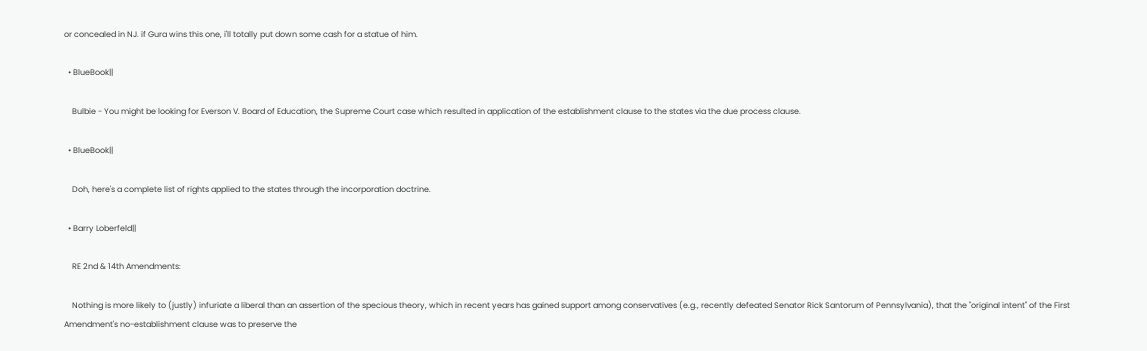or concealed in NJ. if Gura wins this one, i'll totally put down some cash for a statue of him.

  • BlueBook||

    Bulbie - You might be looking for Everson V. Board of Education, the Supreme Court case which resulted in application of the establishment clause to the states via the due process clause.

  • BlueBook||

    Doh, here's a complete list of rights applied to the states through the incorporation doctrine.

  • Barry Loberfeld||

    RE 2nd & 14th Amendments:

    Nothing is more likely to (justly) infuriate a liberal than an assertion of the specious theory, which in recent years has gained support among conservatives (e.g., recently defeated Senator Rick Santorum of Pennsylvania), that the "original intent" of the First Amendment's no-establishment clause was to preserve the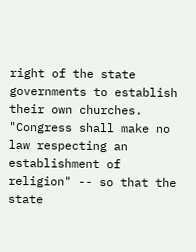right of the state governments to establish their own churches. "Congress shall make no law respecting an establishment of religion" -- so that the state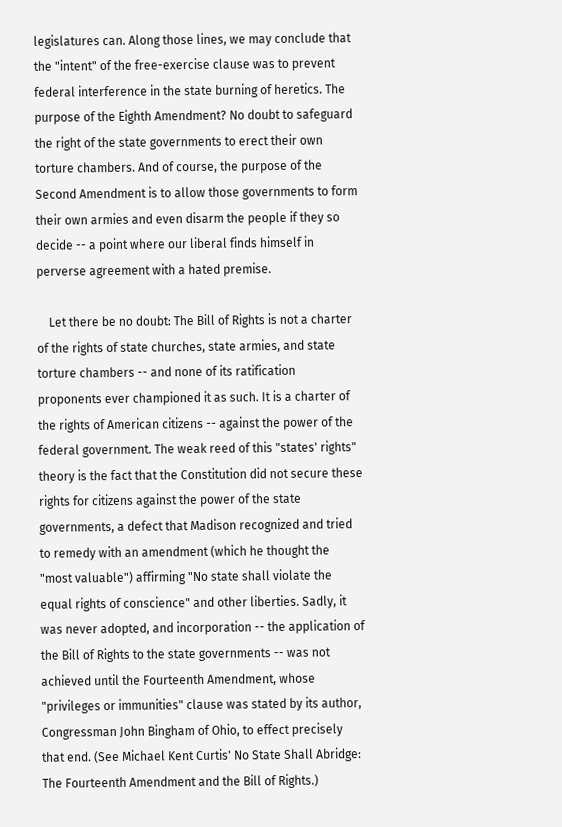legislatures can. Along those lines, we may conclude that the "intent" of the free-exercise clause was to prevent federal interference in the state burning of heretics. The purpose of the Eighth Amendment? No doubt to safeguard the right of the state governments to erect their own torture chambers. And of course, the purpose of the Second Amendment is to allow those governments to form their own armies and even disarm the people if they so decide -- a point where our liberal finds himself in perverse agreement with a hated premise.

    Let there be no doubt: The Bill of Rights is not a charter of the rights of state churches, state armies, and state torture chambers -- and none of its ratification proponents ever championed it as such. It is a charter of the rights of American citizens -- against the power of the federal government. The weak reed of this "states' rights" theory is the fact that the Constitution did not secure these rights for citizens against the power of the state governments, a defect that Madison recognized and tried to remedy with an amendment (which he thought the "most valuable") affirming "No state shall violate the equal rights of conscience" and other liberties. Sadly, it was never adopted, and incorporation -- the application of the Bill of Rights to the state governments -- was not achieved until the Fourteenth Amendment, whose "privileges or immunities" clause was stated by its author, Congressman John Bingham of Ohio, to effect precisely that end. (See Michael Kent Curtis' No State Shall Abridge: The Fourteenth Amendment and the Bill of Rights.)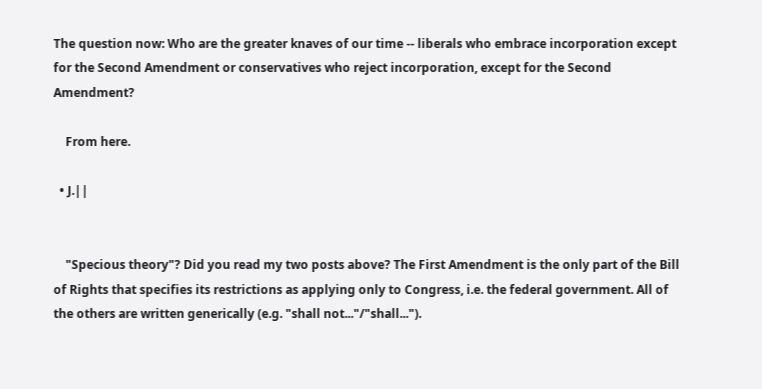The question now: Who are the greater knaves of our time -- liberals who embrace incorporation except for the Second Amendment or conservatives who reject incorporation, except for the Second Amendment?

    From here.

  • J.||


    "Specious theory"? Did you read my two posts above? The First Amendment is the only part of the Bill of Rights that specifies its restrictions as applying only to Congress, i.e. the federal government. All of the others are written generically (e.g. "shall not..."/"shall...").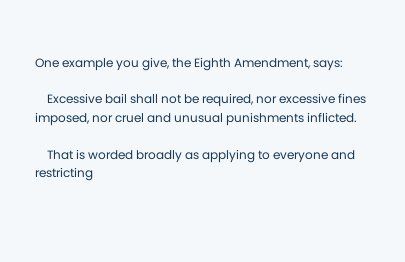One example you give, the Eighth Amendment, says:

    Excessive bail shall not be required, nor excessive fines imposed, nor cruel and unusual punishments inflicted.

    That is worded broadly as applying to everyone and restricting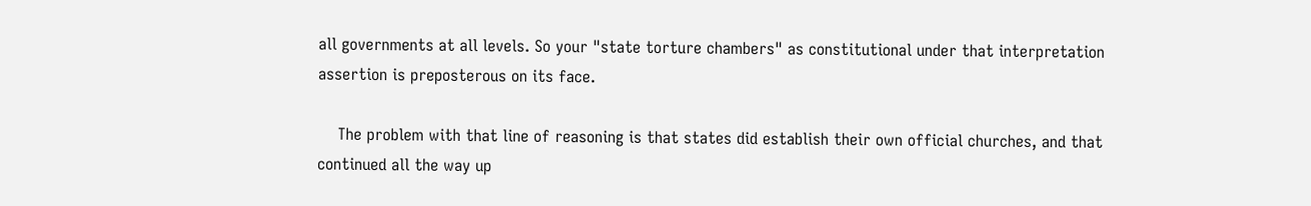all governments at all levels. So your "state torture chambers" as constitutional under that interpretation assertion is preposterous on its face.

    The problem with that line of reasoning is that states did establish their own official churches, and that continued all the way up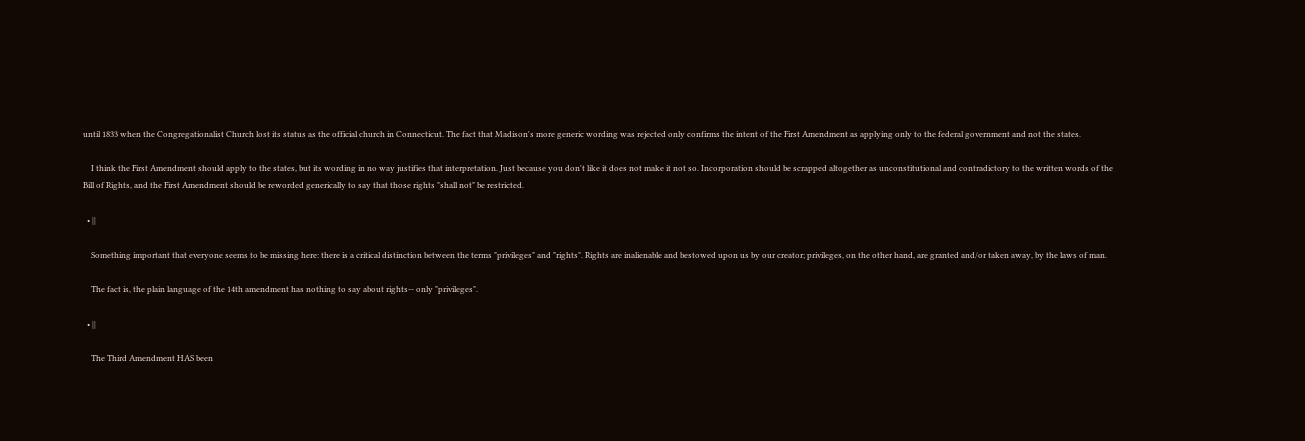until 1833 when the Congregationalist Church lost its status as the official church in Connecticut. The fact that Madison's more generic wording was rejected only confirms the intent of the First Amendment as applying only to the federal government and not the states.

    I think the First Amendment should apply to the states, but its wording in no way justifies that interpretation. Just because you don't like it does not make it not so. Incorporation should be scrapped altogether as unconstitutional and contradictory to the written words of the Bill of Rights, and the First Amendment should be reworded generically to say that those rights "shall not" be restricted.

  • ||

    Something important that everyone seems to be missing here: there is a critical distinction between the terms "privileges" and "rights". Rights are inalienable and bestowed upon us by our creator; privileges, on the other hand, are granted and/or taken away, by the laws of man.

    The fact is, the plain language of the 14th amendment has nothing to say about rights-- only "privileges".

  • ||

    The Third Amendment HAS been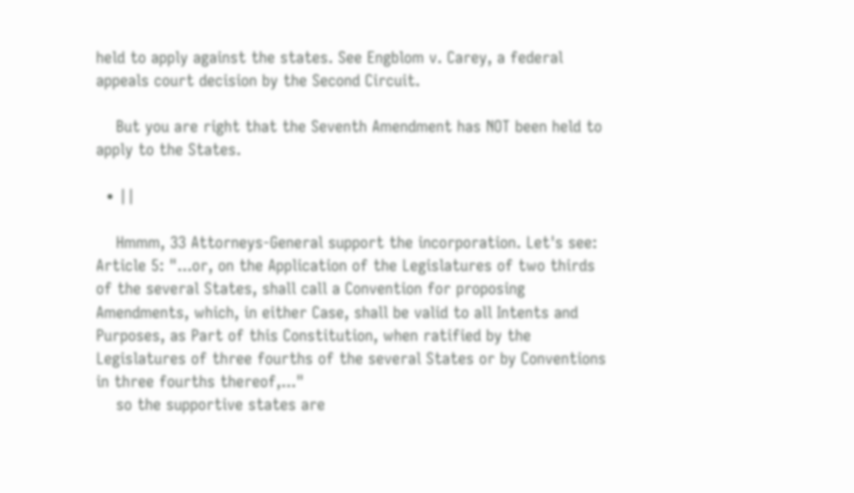held to apply against the states. See Engblom v. Carey, a federal appeals court decision by the Second Circuit.

    But you are right that the Seventh Amendment has NOT been held to apply to the States.

  • ||

    Hmmm, 33 Attorneys-General support the incorporation. Let's see: Article 5: "...or, on the Application of the Legislatures of two thirds of the several States, shall call a Convention for proposing Amendments, which, in either Case, shall be valid to all Intents and Purposes, as Part of this Constitution, when ratified by the Legislatures of three fourths of the several States or by Conventions in three fourths thereof,..."
    so the supportive states are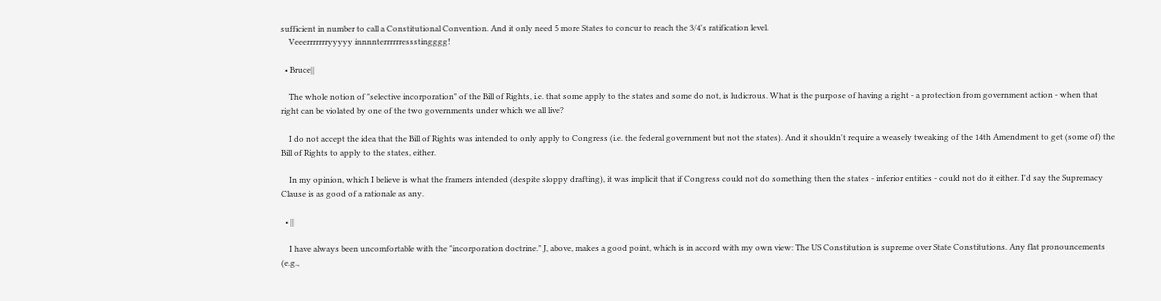sufficient in number to call a Constitutional Convention. And it only need 5 more States to concur to reach the 3/4's ratification level.
    Veeerrrrrrryyyyy innnnterrrrrressstingggg!

  • Bruce||

    The whole notion of "selective incorporation" of the Bill of Rights, i.e. that some apply to the states and some do not, is ludicrous. What is the purpose of having a right - a protection from government action - when that right can be violated by one of the two governments under which we all live?

    I do not accept the idea that the Bill of Rights was intended to only apply to Congress (i.e. the federal government but not the states). And it shouldn't require a weasely tweaking of the 14th Amendment to get (some of) the Bill of Rights to apply to the states, either.

    In my opinion, which I believe is what the framers intended (despite sloppy drafting), it was implicit that if Congress could not do something then the states - inferior entities - could not do it either. I'd say the Supremacy Clause is as good of a rationale as any.

  • ||

    I have always been uncomfortable with the "incorporation doctrine." J, above, makes a good point, which is in accord with my own view: The US Constitution is supreme over State Constitutions. Any flat pronouncements (e.g.,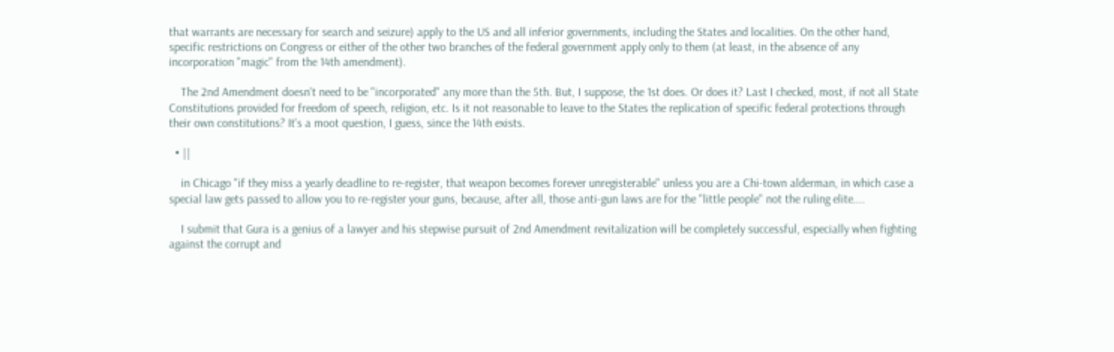that warrants are necessary for search and seizure) apply to the US and all inferior governments, including the States and localities. On the other hand, specific restrictions on Congress or either of the other two branches of the federal government apply only to them (at least, in the absence of any incorporation "magic" from the 14th amendment).

    The 2nd Amendment doesn't need to be "incorporated" any more than the 5th. But, I suppose, the 1st does. Or does it? Last I checked, most, if not all State Constitutions provided for freedom of speech, religion, etc. Is it not reasonable to leave to the States the replication of specific federal protections through their own constitutions? It's a moot question, I guess, since the 14th exists.

  • ||

    in Chicago "if they miss a yearly deadline to re-register, that weapon becomes forever unregisterable" unless you are a Chi-town alderman, in which case a special law gets passed to allow you to re-register your guns, because, after all, those anti-gun laws are for the "little people" not the ruling elite....

    I submit that Gura is a genius of a lawyer and his stepwise pursuit of 2nd Amendment revitalization will be completely successful, especially when fighting against the corrupt and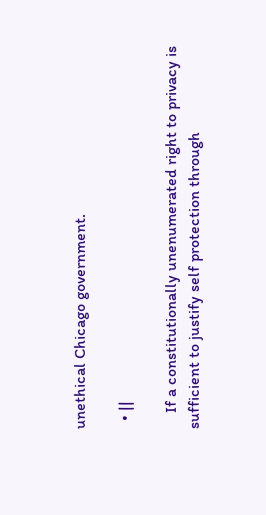unethical Chicago government.

  • ||

    If a constitutionally unenumerated right to privacy is sufficient to justify self protection through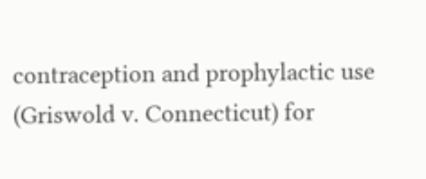contraception and prophylactic use (Griswold v. Connecticut) for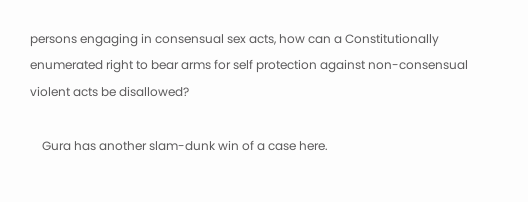persons engaging in consensual sex acts, how can a Constitutionally enumerated right to bear arms for self protection against non-consensual violent acts be disallowed?

    Gura has another slam-dunk win of a case here.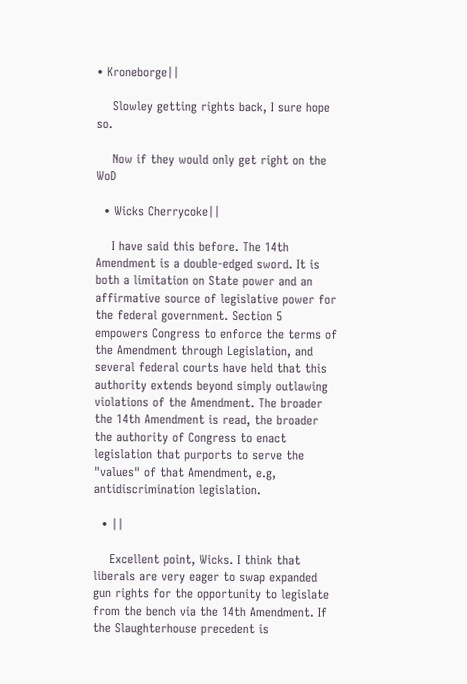• Kroneborge||

    Slowley getting rights back, I sure hope so.

    Now if they would only get right on the WoD

  • Wicks Cherrycoke||

    I have said this before. The 14th Amendment is a double-edged sword. It is both a limitation on State power and an affirmative source of legislative power for the federal government. Section 5 empowers Congress to enforce the terms of the Amendment through Legislation, and several federal courts have held that this authority extends beyond simply outlawing violations of the Amendment. The broader the 14th Amendment is read, the broader the authority of Congress to enact legislation that purports to serve the "values" of that Amendment, e.g, antidiscrimination legislation.

  • ||

    Excellent point, Wicks. I think that liberals are very eager to swap expanded gun rights for the opportunity to legislate from the bench via the 14th Amendment. If the Slaughterhouse precedent is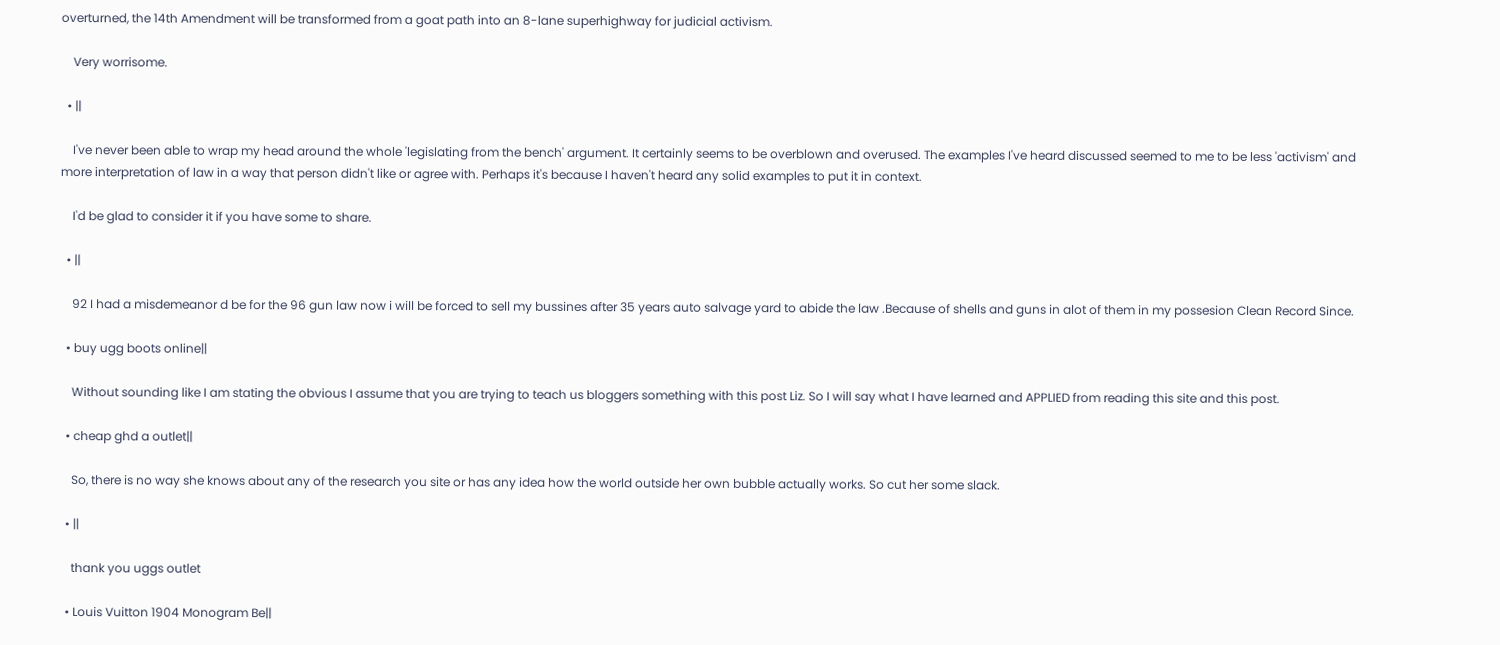overturned, the 14th Amendment will be transformed from a goat path into an 8-lane superhighway for judicial activism.

    Very worrisome.

  • ||

    I've never been able to wrap my head around the whole 'legislating from the bench' argument. It certainly seems to be overblown and overused. The examples I've heard discussed seemed to me to be less 'activism' and more interpretation of law in a way that person didn't like or agree with. Perhaps it's because I haven't heard any solid examples to put it in context.

    I'd be glad to consider it if you have some to share.

  • ||

    92 I had a misdemeanor d be for the 96 gun law now i will be forced to sell my bussines after 35 years auto salvage yard to abide the law .Because of shells and guns in alot of them in my possesion Clean Record Since.

  • buy ugg boots online||

    Without sounding like I am stating the obvious I assume that you are trying to teach us bloggers something with this post Liz. So I will say what I have learned and APPLIED from reading this site and this post.

  • cheap ghd a outlet||

    So, there is no way she knows about any of the research you site or has any idea how the world outside her own bubble actually works. So cut her some slack.

  • ||

    thank you uggs outlet

  • Louis Vuitton 1904 Monogram Be||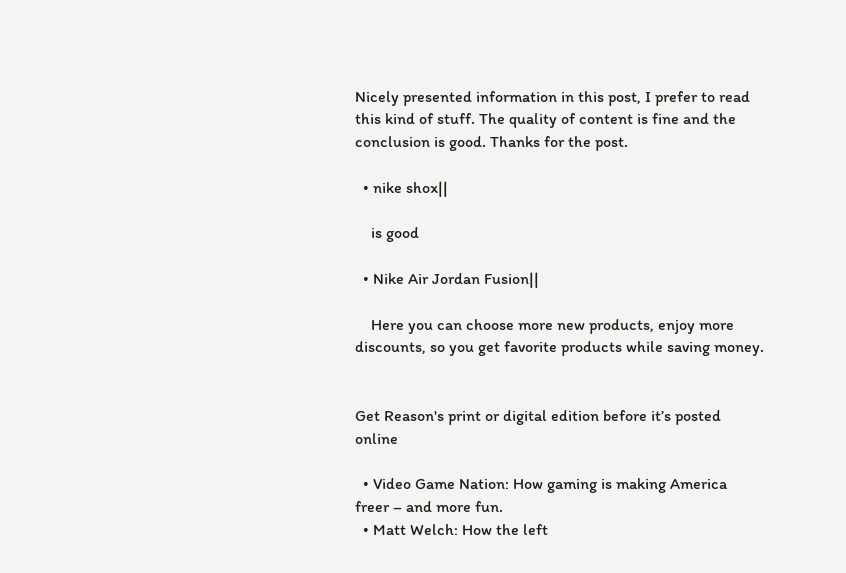Nicely presented information in this post, I prefer to read this kind of stuff. The quality of content is fine and the conclusion is good. Thanks for the post.

  • nike shox||

    is good

  • Nike Air Jordan Fusion||

    Here you can choose more new products, enjoy more discounts, so you get favorite products while saving money.


Get Reason's print or digital edition before it’s posted online

  • Video Game Nation: How gaming is making America freer – and more fun.
  • Matt Welch: How the left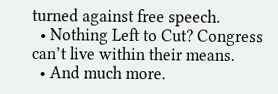turned against free speech.
  • Nothing Left to Cut? Congress can’t live within their means.
  • And much more.